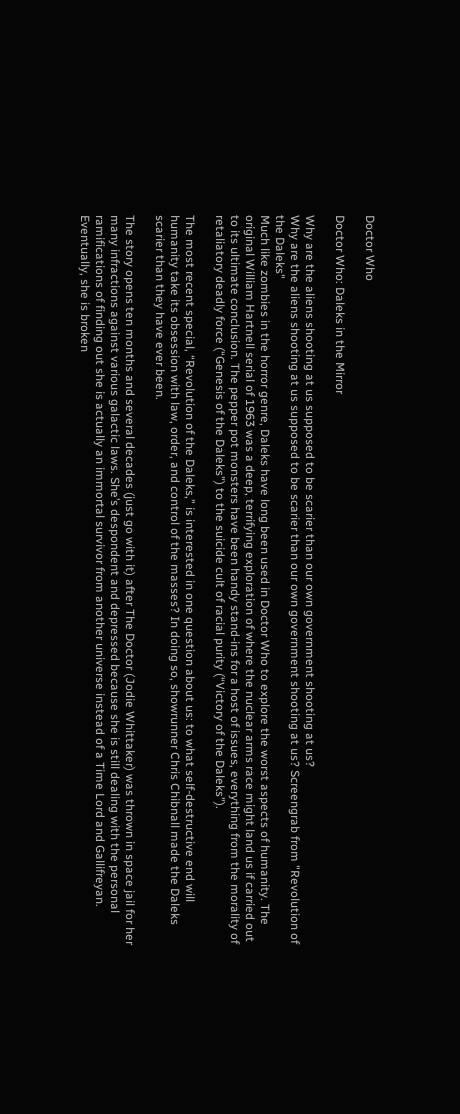Doctor Who

Doctor Who: Daleks in the Mirror

Why are the aliens shooting at us supposed to be scarier than our own government shooting at us?
Why are the aliens shooting at us supposed to be scarier than our own government shooting at us? Screengrab from "Revolution of the Daleks"
Much like zombies in the horror genre, Daleks have long been used in Doctor Who to explore the worst aspects of humanity. The original William Hartnell serial of 1963 was a deep, terrifying exploration of where the nuclear arms race might land us if carried out to its ultimate conclusion. The pepper pot monsters have been handy stand-ins for a host of issues, everything from the morality of retaliatory deadly force (“Genesis of the Daleks”) to the suicide cult of racial purity (“Victory of the Daleks”).

The most recent special, “Revolution of the Daleks,” is interested in one question about us: to what self-destructive end will humanity take its obsession with law, order, and control of the masses? In doing so, showrunner Chris Chibnall made the Daleks scarier than they have ever been.

The story opens ten months and several decades (just go with it) after The Doctor (Jodie Whittaker) was thrown in space jail for her many infractions against various galactic laws. She’s despondent and depressed because she is still dealing with the personal ramifications of finding out she is actually an immortal survivor from another universe instead of a Time Lord and Gallifreyan. Eventually, she is broken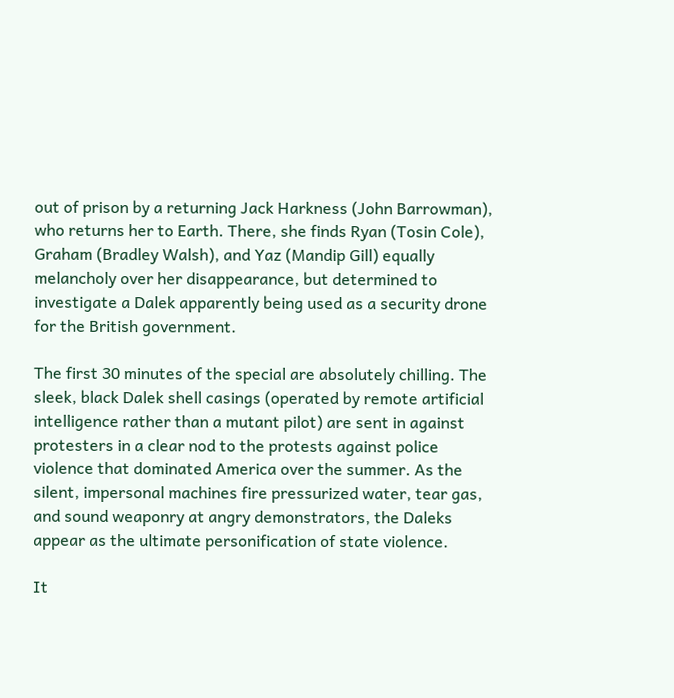out of prison by a returning Jack Harkness (John Barrowman), who returns her to Earth. There, she finds Ryan (Tosin Cole), Graham (Bradley Walsh), and Yaz (Mandip Gill) equally melancholy over her disappearance, but determined to investigate a Dalek apparently being used as a security drone for the British government.

The first 30 minutes of the special are absolutely chilling. The sleek, black Dalek shell casings (operated by remote artificial intelligence rather than a mutant pilot) are sent in against protesters in a clear nod to the protests against police violence that dominated America over the summer. As the silent, impersonal machines fire pressurized water, tear gas, and sound weaponry at angry demonstrators, the Daleks appear as the ultimate personification of state violence.

It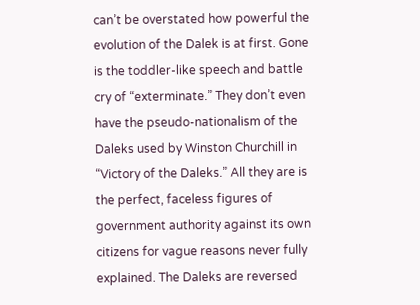can’t be overstated how powerful the evolution of the Dalek is at first. Gone is the toddler-like speech and battle cry of “exterminate.” They don’t even have the pseudo-nationalism of the Daleks used by Winston Churchill in “Victory of the Daleks.” All they are is the perfect, faceless figures of government authority against its own citizens for vague reasons never fully explained. The Daleks are reversed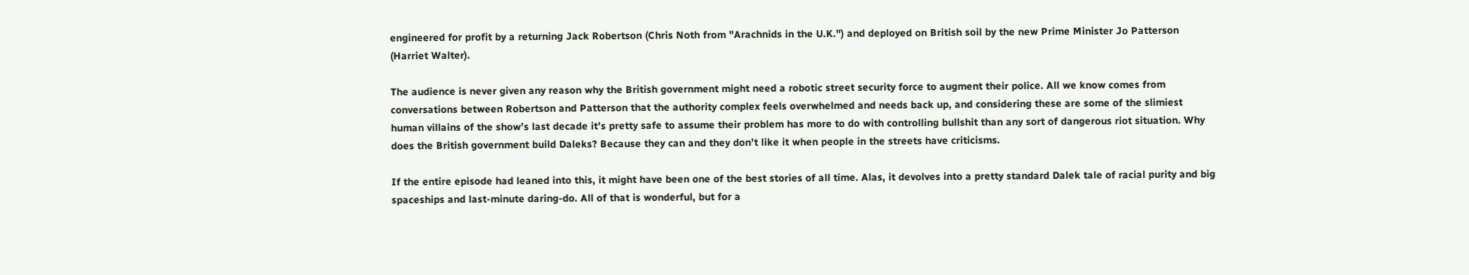engineered for profit by a returning Jack Robertson (Chris Noth from "Arachnids in the U.K.") and deployed on British soil by the new Prime Minister Jo Patterson (Harriet Walter).

The audience is never given any reason why the British government might need a robotic street security force to augment their police. All we know comes from conversations between Robertson and Patterson that the authority complex feels overwhelmed and needs back up, and considering these are some of the slimiest human villains of the show’s last decade it’s pretty safe to assume their problem has more to do with controlling bullshit than any sort of dangerous riot situation. Why does the British government build Daleks? Because they can and they don’t like it when people in the streets have criticisms.

If the entire episode had leaned into this, it might have been one of the best stories of all time. Alas, it devolves into a pretty standard Dalek tale of racial purity and big spaceships and last-minute daring-do. All of that is wonderful, but for a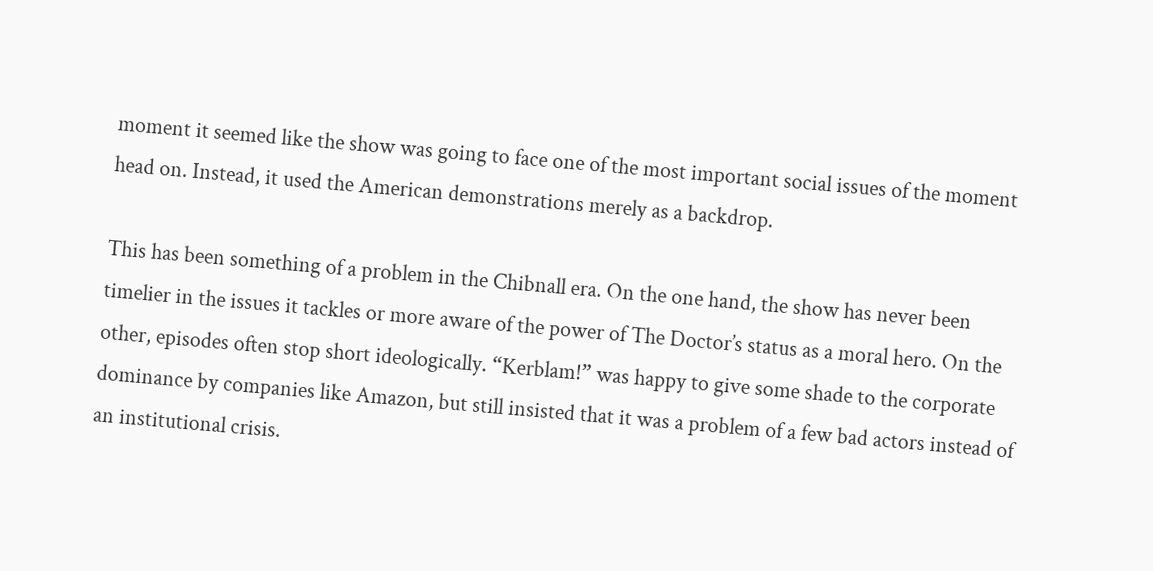moment it seemed like the show was going to face one of the most important social issues of the moment head on. Instead, it used the American demonstrations merely as a backdrop.

This has been something of a problem in the Chibnall era. On the one hand, the show has never been timelier in the issues it tackles or more aware of the power of The Doctor’s status as a moral hero. On the other, episodes often stop short ideologically. “Kerblam!” was happy to give some shade to the corporate dominance by companies like Amazon, but still insisted that it was a problem of a few bad actors instead of an institutional crisis.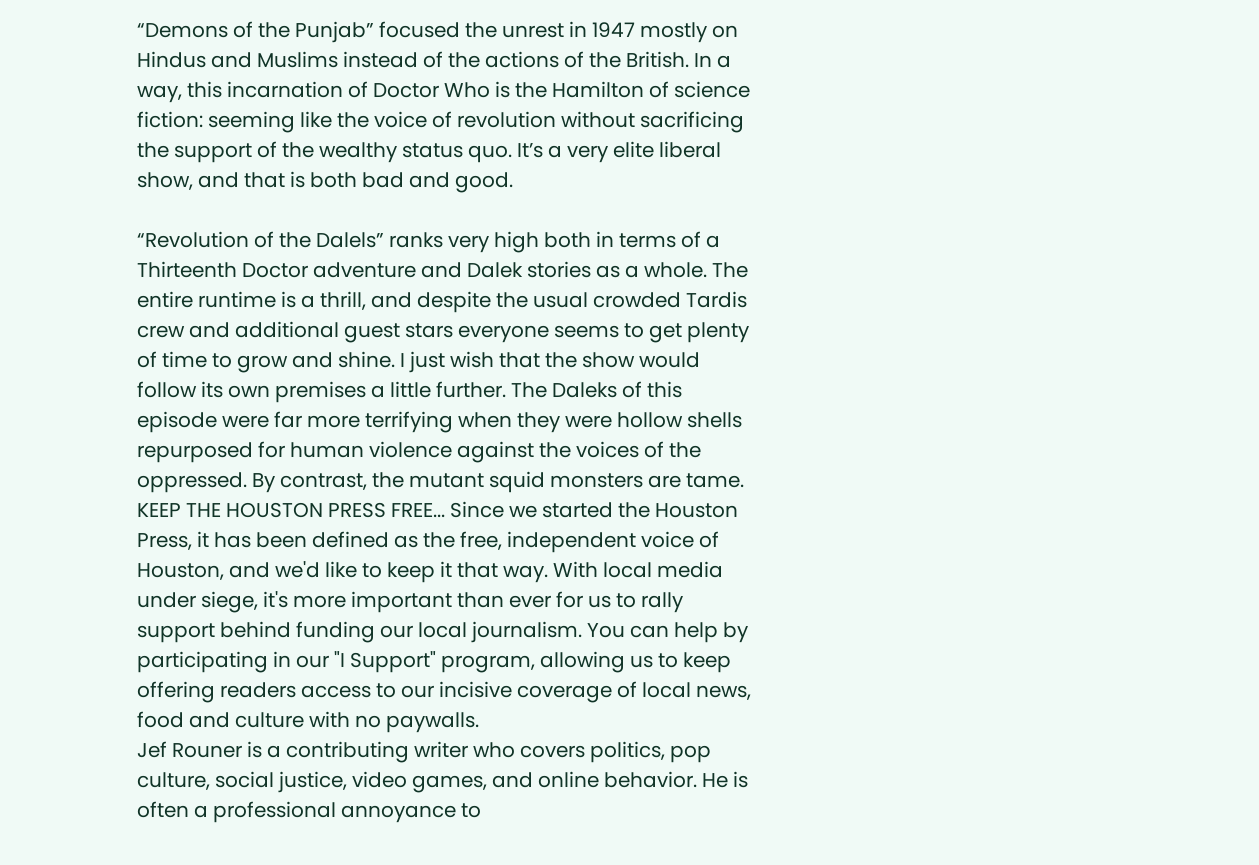“Demons of the Punjab” focused the unrest in 1947 mostly on Hindus and Muslims instead of the actions of the British. In a way, this incarnation of Doctor Who is the Hamilton of science fiction: seeming like the voice of revolution without sacrificing the support of the wealthy status quo. It’s a very elite liberal show, and that is both bad and good.

“Revolution of the Dalels” ranks very high both in terms of a Thirteenth Doctor adventure and Dalek stories as a whole. The entire runtime is a thrill, and despite the usual crowded Tardis crew and additional guest stars everyone seems to get plenty of time to grow and shine. I just wish that the show would follow its own premises a little further. The Daleks of this episode were far more terrifying when they were hollow shells repurposed for human violence against the voices of the oppressed. By contrast, the mutant squid monsters are tame.
KEEP THE HOUSTON PRESS FREE... Since we started the Houston Press, it has been defined as the free, independent voice of Houston, and we'd like to keep it that way. With local media under siege, it's more important than ever for us to rally support behind funding our local journalism. You can help by participating in our "I Support" program, allowing us to keep offering readers access to our incisive coverage of local news, food and culture with no paywalls.
Jef Rouner is a contributing writer who covers politics, pop culture, social justice, video games, and online behavior. He is often a professional annoyance to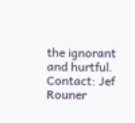the ignorant and hurtful.
Contact: Jef Rouner